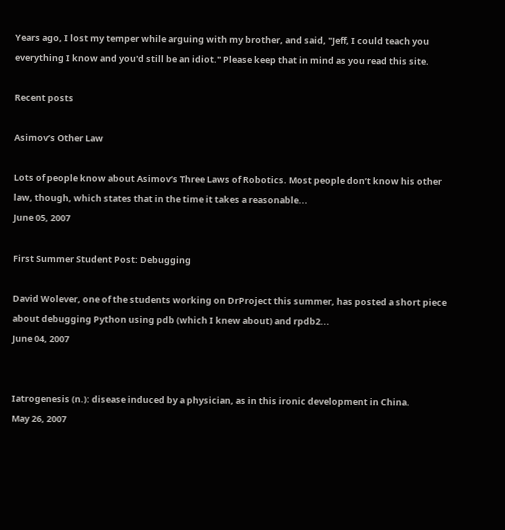Years ago, I lost my temper while arguing with my brother, and said, "Jeff, I could teach you everything I know and you'd still be an idiot." Please keep that in mind as you read this site.

Recent posts

Asimov’s Other Law

Lots of people know about Asimov’s Three Laws of Robotics. Most people don’t know his other law, though, which states that in the time it takes a reasonable...
June 05, 2007

First Summer Student Post: Debugging

David Wolever, one of the students working on DrProject this summer, has posted a short piece about debugging Python using pdb (which I knew about) and rpdb2...
June 04, 2007


Iatrogenesis (n.): disease induced by a physician, as in this ironic development in China.
May 26, 2007